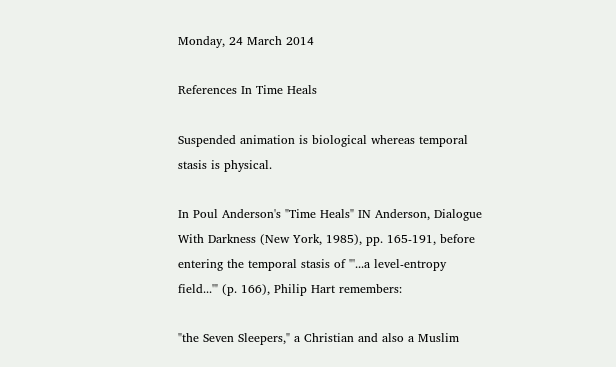Monday, 24 March 2014

References In Time Heals

Suspended animation is biological whereas temporal stasis is physical.

In Poul Anderson's "Time Heals" IN Anderson, Dialogue With Darkness (New York, 1985), pp. 165-191, before entering the temporal stasis of "'...a level-entropy field...'" (p. 166), Philip Hart remembers:

"the Seven Sleepers," a Christian and also a Muslim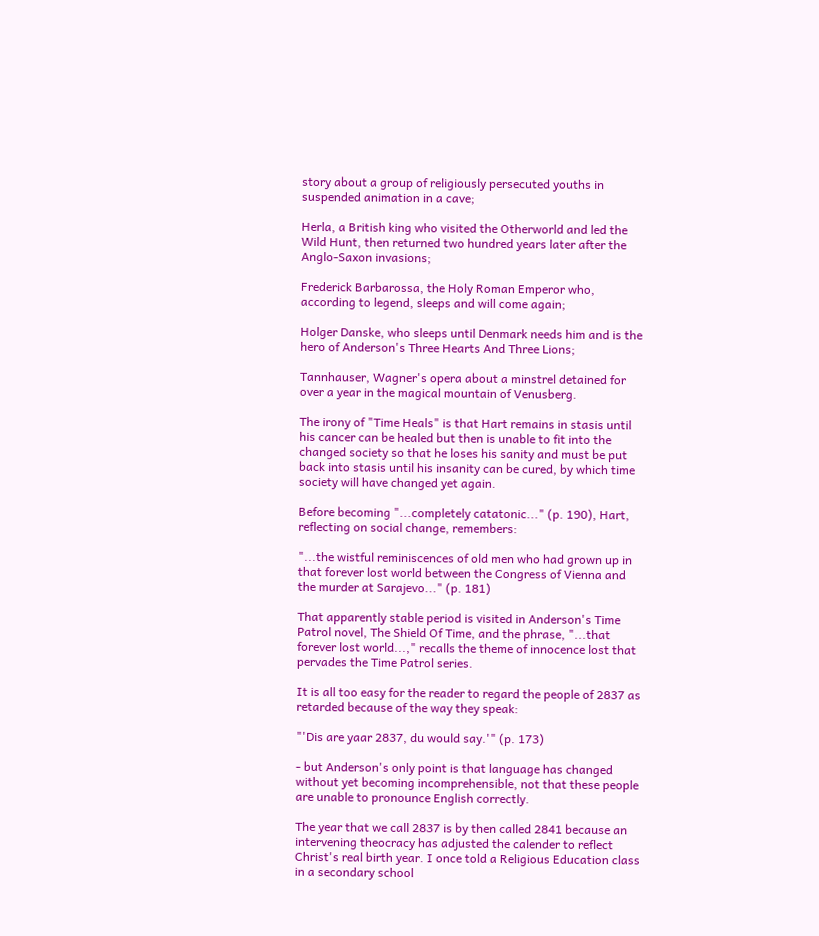story about a group of religiously persecuted youths in suspended animation in a cave;

Herla, a British king who visited the Otherworld and led the Wild Hunt, then returned two hundred years later after the Anglo-Saxon invasions;

Frederick Barbarossa, the Holy Roman Emperor who, according to legend, sleeps and will come again;

Holger Danske, who sleeps until Denmark needs him and is the hero of Anderson's Three Hearts And Three Lions;

Tannhauser, Wagner's opera about a minstrel detained for over a year in the magical mountain of Venusberg.

The irony of "Time Heals" is that Hart remains in stasis until his cancer can be healed but then is unable to fit into the changed society so that he loses his sanity and must be put back into stasis until his insanity can be cured, by which time society will have changed yet again.

Before becoming "...completely catatonic..." (p. 190), Hart, reflecting on social change, remembers:

"...the wistful reminiscences of old men who had grown up in that forever lost world between the Congress of Vienna and the murder at Sarajevo..." (p. 181)

That apparently stable period is visited in Anderson's Time Patrol novel, The Shield Of Time, and the phrase, "...that forever lost world...," recalls the theme of innocence lost that pervades the Time Patrol series.

It is all too easy for the reader to regard the people of 2837 as retarded because of the way they speak:

"'Dis are yaar 2837, du would say.'" (p. 173)

- but Anderson's only point is that language has changed without yet becoming incomprehensible, not that these people are unable to pronounce English correctly.

The year that we call 2837 is by then called 2841 because an intervening theocracy has adjusted the calender to reflect Christ's real birth year. I once told a Religious Education class in a secondary school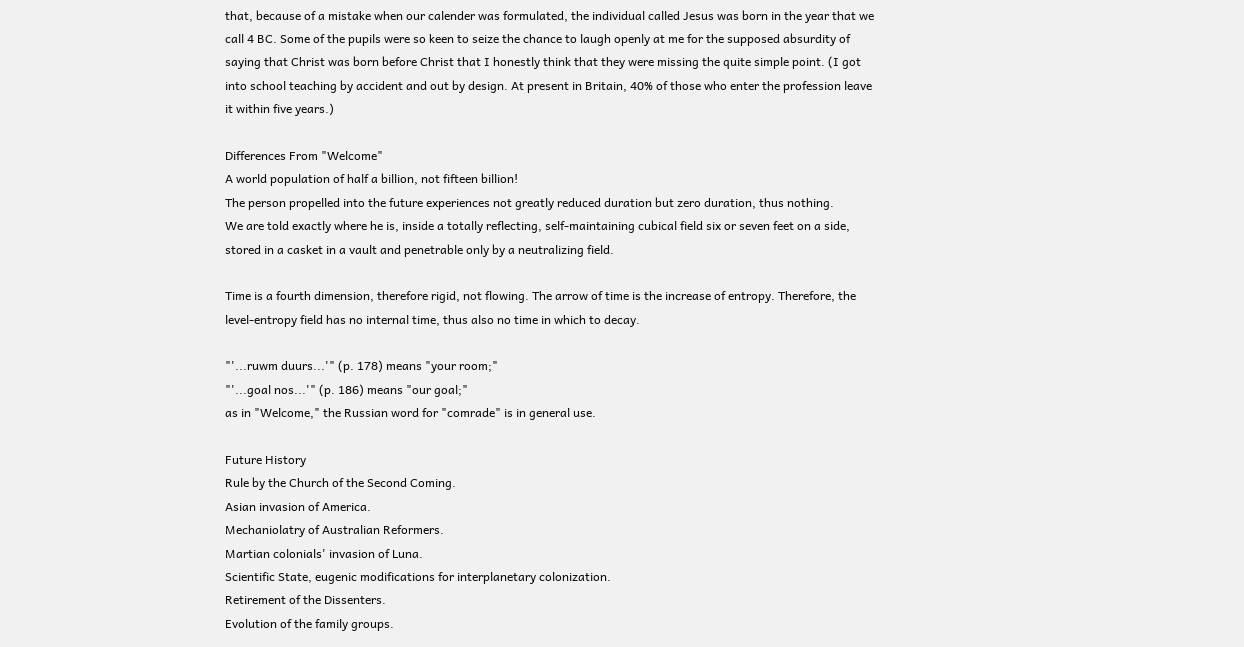that, because of a mistake when our calender was formulated, the individual called Jesus was born in the year that we call 4 BC. Some of the pupils were so keen to seize the chance to laugh openly at me for the supposed absurdity of saying that Christ was born before Christ that I honestly think that they were missing the quite simple point. (I got into school teaching by accident and out by design. At present in Britain, 40% of those who enter the profession leave it within five years.)

Differences From "Welcome"
A world population of half a billion, not fifteen billion!
The person propelled into the future experiences not greatly reduced duration but zero duration, thus nothing.
We are told exactly where he is, inside a totally reflecting, self-maintaining cubical field six or seven feet on a side, stored in a casket in a vault and penetrable only by a neutralizing field.

Time is a fourth dimension, therefore rigid, not flowing. The arrow of time is the increase of entropy. Therefore, the level-entropy field has no internal time, thus also no time in which to decay.

"'...ruwm duurs...'" (p. 178) means "your room;"
"'...goal nos...'" (p. 186) means "our goal;"
as in "Welcome," the Russian word for "comrade" is in general use.

Future History
Rule by the Church of the Second Coming.
Asian invasion of America.
Mechaniolatry of Australian Reformers.
Martian colonials' invasion of Luna.
Scientific State, eugenic modifications for interplanetary colonization.
Retirement of the Dissenters.
Evolution of the family groups.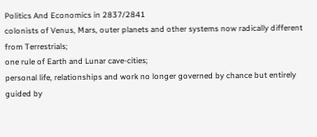Politics And Economics in 2837/2841
colonists of Venus, Mars, outer planets and other systems now radically different from Terrestrials;
one rule of Earth and Lunar cave-cities;
personal life, relationships and work no longer governed by chance but entirely guided by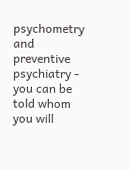psychometry and preventive psychiatry - you can be told whom you will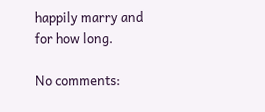happily marry and for how long.

No comments: